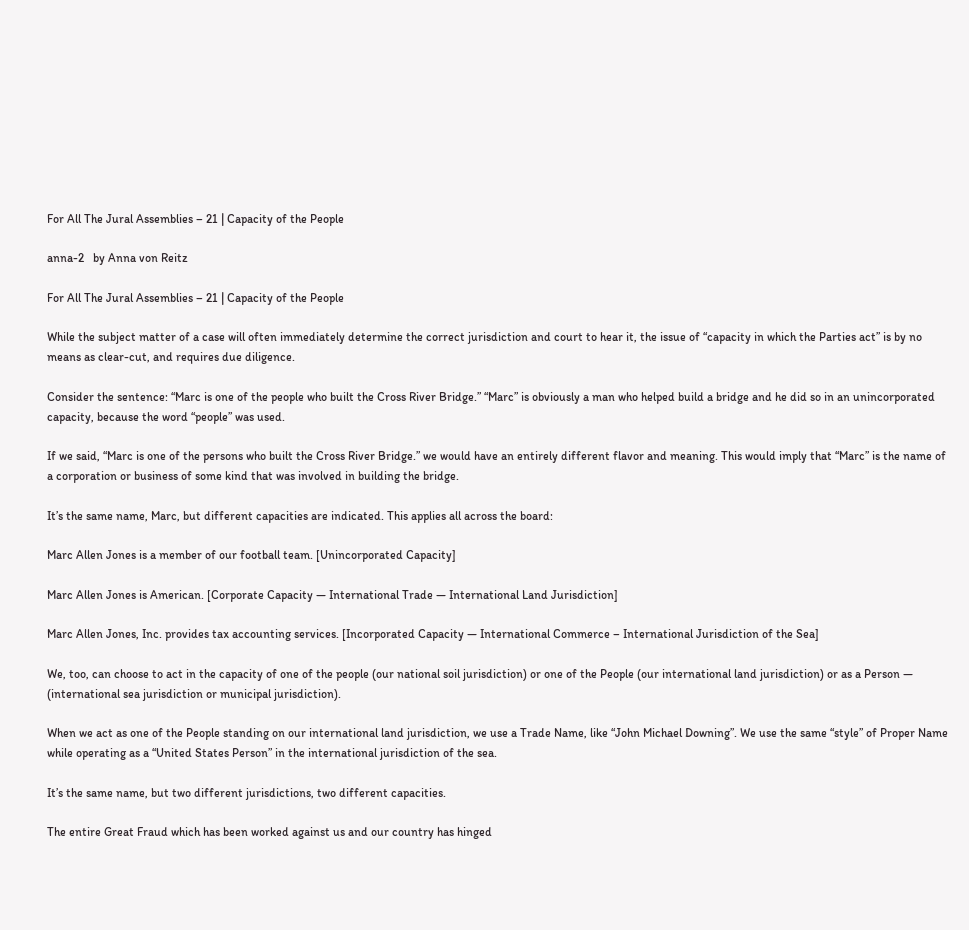For All The Jural Assemblies – 21 | Capacity of the People

anna-2   by Anna von Reitz

For All The Jural Assemblies – 21 | Capacity of the People

While the subject matter of a case will often immediately determine the correct jurisdiction and court to hear it, the issue of “capacity in which the Parties act” is by no means as clear-cut, and requires due diligence.

Consider the sentence: “Marc is one of the people who built the Cross River Bridge.” “Marc” is obviously a man who helped build a bridge and he did so in an unincorporated capacity, because the word “people” was used.

If we said, “Marc is one of the persons who built the Cross River Bridge.” we would have an entirely different flavor and meaning. This would imply that “Marc” is the name of a corporation or business of some kind that was involved in building the bridge.

It’s the same name, Marc, but different capacities are indicated. This applies all across the board:

Marc Allen Jones is a member of our football team. [Unincorporated Capacity]

Marc Allen Jones is American. [Corporate Capacity — International Trade — International Land Jurisdiction]

Marc Allen Jones, Inc. provides tax accounting services. [Incorporated Capacity — International Commerce – International Jurisdiction of the Sea]

We, too, can choose to act in the capacity of one of the people (our national soil jurisdiction) or one of the People (our international land jurisdiction) or as a Person — (international sea jurisdiction or municipal jurisdiction).

When we act as one of the People standing on our international land jurisdiction, we use a Trade Name, like “John Michael Downing”. We use the same “style” of Proper Name while operating as a “United States Person” in the international jurisdiction of the sea.

It’s the same name, but two different jurisdictions, two different capacities.

The entire Great Fraud which has been worked against us and our country has hinged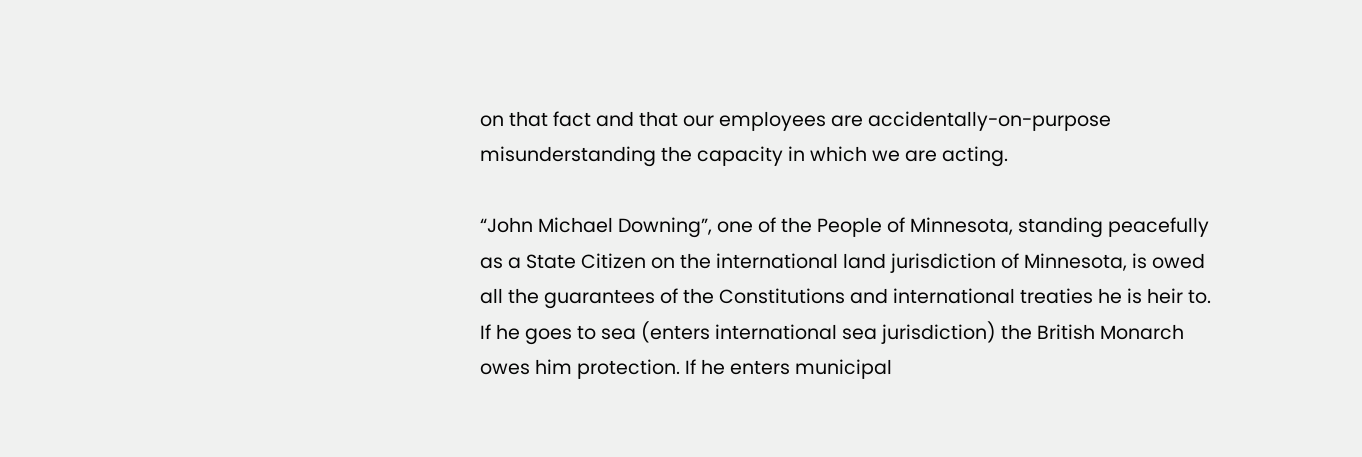on that fact and that our employees are accidentally-on-purpose misunderstanding the capacity in which we are acting.

“John Michael Downing”, one of the People of Minnesota, standing peacefully as a State Citizen on the international land jurisdiction of Minnesota, is owed all the guarantees of the Constitutions and international treaties he is heir to. If he goes to sea (enters international sea jurisdiction) the British Monarch owes him protection. If he enters municipal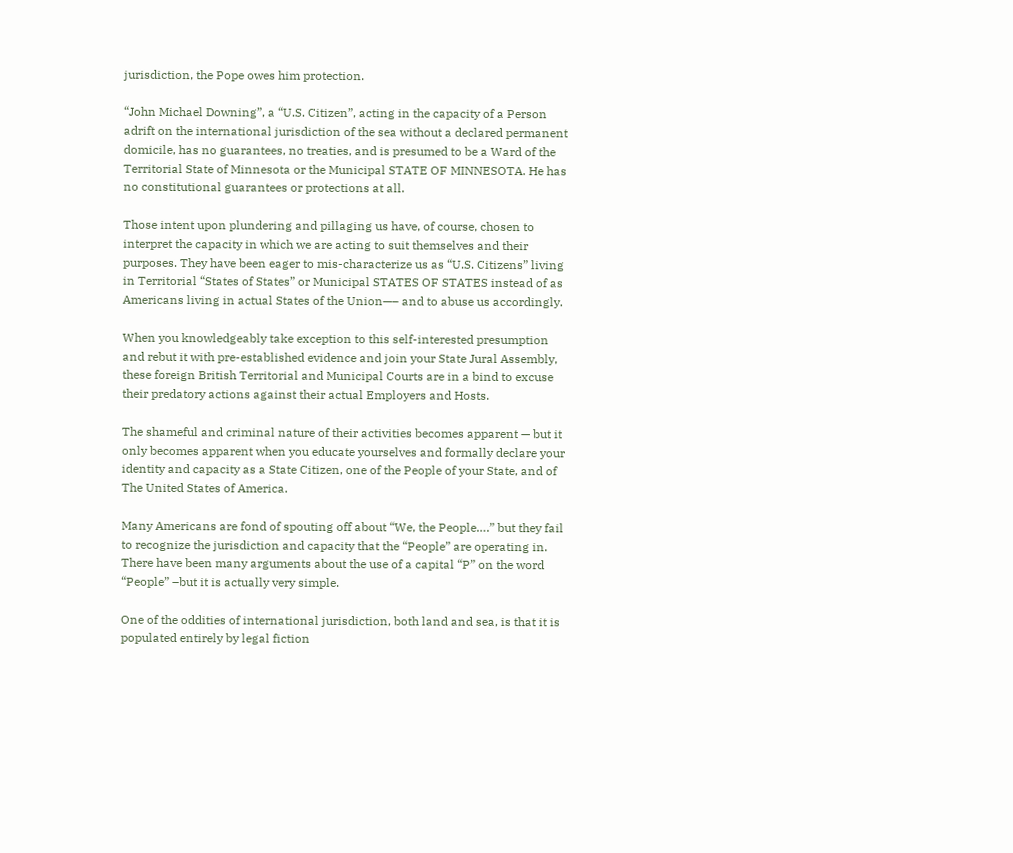jurisdiction, the Pope owes him protection.

“John Michael Downing”, a “U.S. Citizen”, acting in the capacity of a Person adrift on the international jurisdiction of the sea without a declared permanent domicile, has no guarantees, no treaties, and is presumed to be a Ward of the Territorial State of Minnesota or the Municipal STATE OF MINNESOTA. He has no constitutional guarantees or protections at all.

Those intent upon plundering and pillaging us have, of course, chosen to interpret the capacity in which we are acting to suit themselves and their purposes. They have been eager to mis-characterize us as “U.S. Citizens” living in Territorial “States of States” or Municipal STATES OF STATES instead of as Americans living in actual States of the Union—– and to abuse us accordingly.

When you knowledgeably take exception to this self-interested presumption and rebut it with pre-established evidence and join your State Jural Assembly, these foreign British Territorial and Municipal Courts are in a bind to excuse their predatory actions against their actual Employers and Hosts.

The shameful and criminal nature of their activities becomes apparent — but it only becomes apparent when you educate yourselves and formally declare your identity and capacity as a State Citizen, one of the People of your State, and of The United States of America.

Many Americans are fond of spouting off about “We, the People….” but they fail to recognize the jurisdiction and capacity that the “People” are operating in. There have been many arguments about the use of a capital “P” on the word “People” –but it is actually very simple.

One of the oddities of international jurisdiction, both land and sea, is that it is populated entirely by legal fiction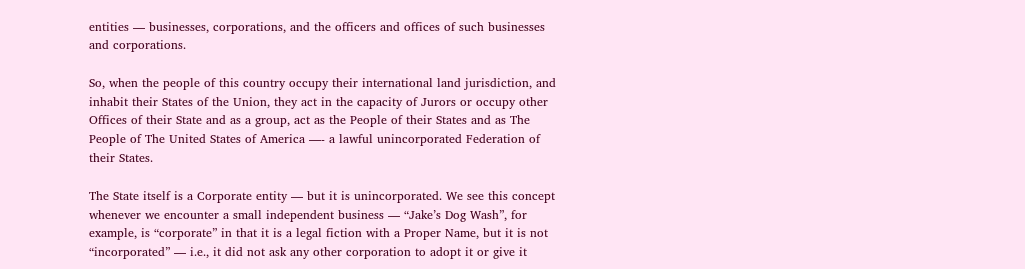entities — businesses, corporations, and the officers and offices of such businesses and corporations.

So, when the people of this country occupy their international land jurisdiction, and inhabit their States of the Union, they act in the capacity of Jurors or occupy other Offices of their State and as a group, act as the People of their States and as The People of The United States of America —- a lawful unincorporated Federation of their States.

The State itself is a Corporate entity — but it is unincorporated. We see this concept whenever we encounter a small independent business — “Jake’s Dog Wash”, for example, is “corporate” in that it is a legal fiction with a Proper Name, but it is not “incorporated” — i.e., it did not ask any other corporation to adopt it or give it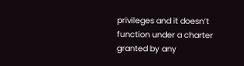privileges and it doesn’t function under a charter granted by any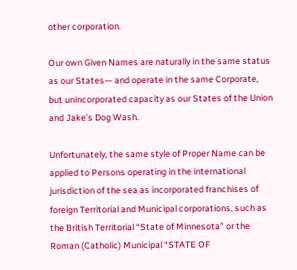other corporation.

Our own Given Names are naturally in the same status as our States— and operate in the same Corporate, but unincorporated capacity as our States of the Union and Jake’s Dog Wash.

Unfortunately, the same style of Proper Name can be applied to Persons operating in the international jurisdiction of the sea as incorporated franchises of foreign Territorial and Municipal corporations, such as the British Territorial “State of Minnesota” or the Roman (Catholic) Municipal “STATE OF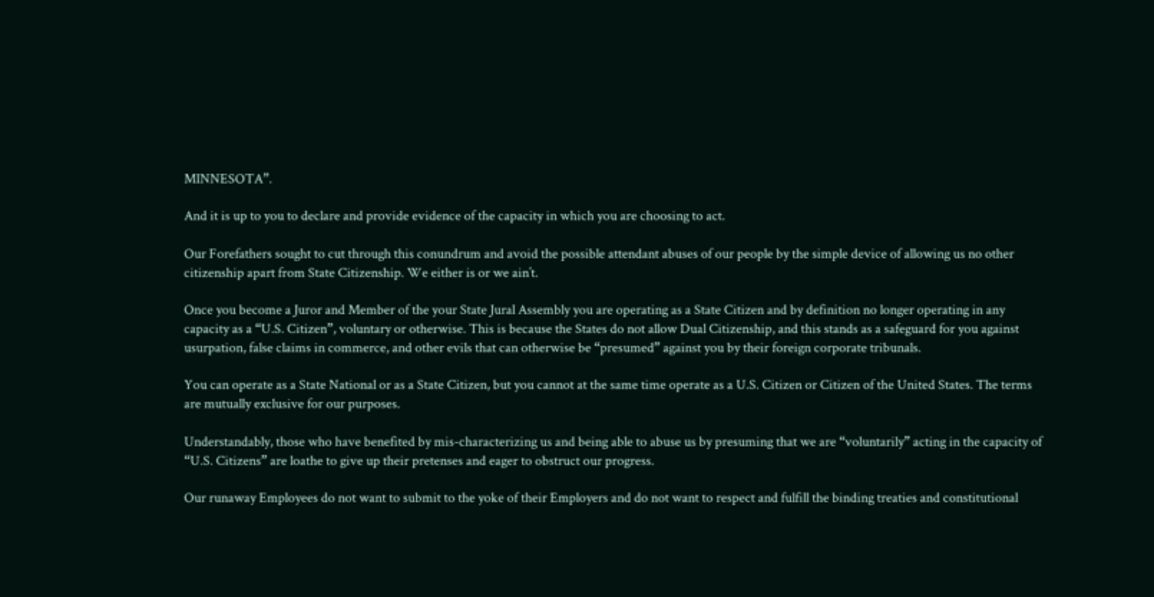MINNESOTA”.

And it is up to you to declare and provide evidence of the capacity in which you are choosing to act.

Our Forefathers sought to cut through this conundrum and avoid the possible attendant abuses of our people by the simple device of allowing us no other citizenship apart from State Citizenship. We either is or we ain’t.

Once you become a Juror and Member of the your State Jural Assembly you are operating as a State Citizen and by definition no longer operating in any capacity as a “U.S. Citizen”, voluntary or otherwise. This is because the States do not allow Dual Citizenship, and this stands as a safeguard for you against usurpation, false claims in commerce, and other evils that can otherwise be “presumed” against you by their foreign corporate tribunals.

You can operate as a State National or as a State Citizen, but you cannot at the same time operate as a U.S. Citizen or Citizen of the United States. The terms are mutually exclusive for our purposes.

Understandably, those who have benefited by mis-characterizing us and being able to abuse us by presuming that we are “voluntarily” acting in the capacity of “U.S. Citizens” are loathe to give up their pretenses and eager to obstruct our progress.

Our runaway Employees do not want to submit to the yoke of their Employers and do not want to respect and fulfill the binding treaties and constitutional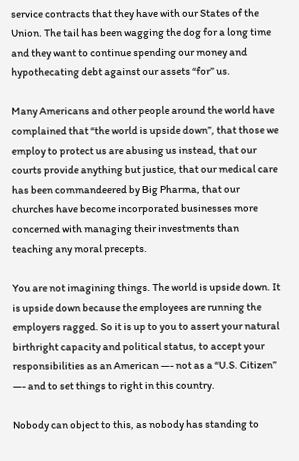service contracts that they have with our States of the Union. The tail has been wagging the dog for a long time and they want to continue spending our money and hypothecating debt against our assets “for” us.

Many Americans and other people around the world have complained that “the world is upside down”, that those we employ to protect us are abusing us instead, that our courts provide anything but justice, that our medical care has been commandeered by Big Pharma, that our churches have become incorporated businesses more concerned with managing their investments than teaching any moral precepts.

You are not imagining things. The world is upside down. It is upside down because the employees are running the employers ragged. So it is up to you to assert your natural birthright capacity and political status, to accept your responsibilities as an American —- not as a “U.S. Citizen” —- and to set things to right in this country.

Nobody can object to this, as nobody has standing to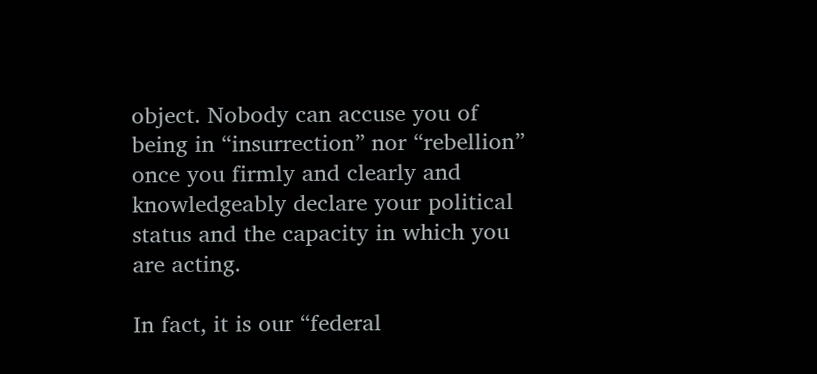object. Nobody can accuse you of being in “insurrection” nor “rebellion” once you firmly and clearly and knowledgeably declare your political status and the capacity in which you are acting.

In fact, it is our “federal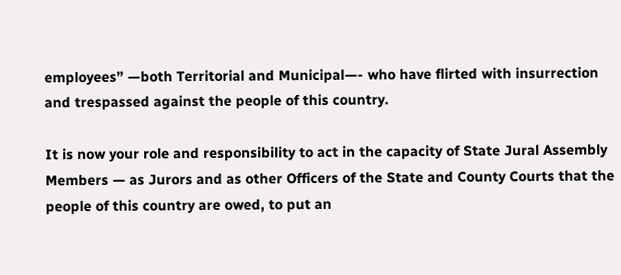employees” —both Territorial and Municipal—- who have flirted with insurrection and trespassed against the people of this country.

It is now your role and responsibility to act in the capacity of State Jural Assembly Members — as Jurors and as other Officers of the State and County Courts that the people of this country are owed, to put an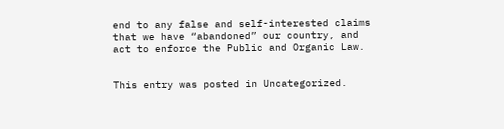end to any false and self-interested claims that we have “abandoned” our country, and act to enforce the Public and Organic Law.


This entry was posted in Uncategorized.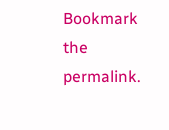Bookmark the permalink.